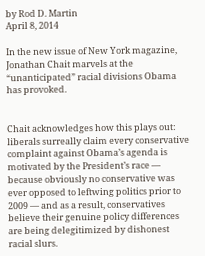by Rod D. Martin
April 8, 2014

In the new issue of New York magazine, Jonathan Chait marvels at the “unanticipated” racial divisions Obama has provoked.


Chait acknowledges how this plays out: liberals surreally claim every conservative complaint against Obama’s agenda is motivated by the President’s race — because obviously no conservative was ever opposed to leftwing politics prior to 2009 — and as a result, conservatives believe their genuine policy differences are being delegitimized by dishonest racial slurs.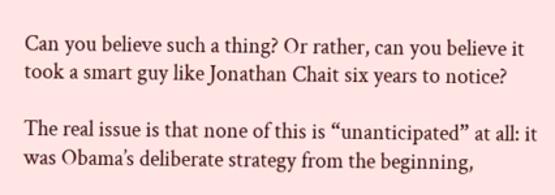Can you believe such a thing? Or rather, can you believe it took a smart guy like Jonathan Chait six years to notice?

The real issue is that none of this is “unanticipated” at all: it was Obama’s deliberate strategy from the beginning,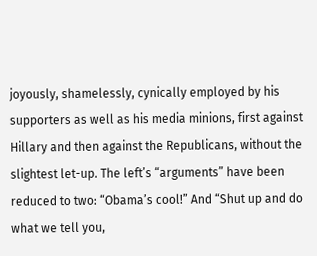joyously, shamelessly, cynically employed by his supporters as well as his media minions, first against Hillary and then against the Republicans, without the slightest let-up. The left’s “arguments” have been reduced to two: “Obama’s cool!” And “Shut up and do what we tell you,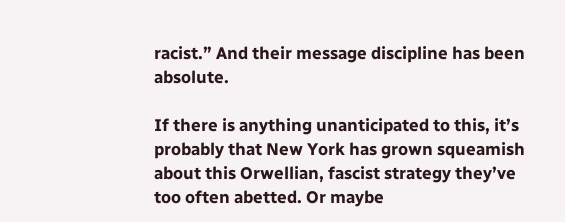racist.” And their message discipline has been absolute.

If there is anything unanticipated to this, it’s probably that New York has grown squeamish about this Orwellian, fascist strategy they’ve too often abetted. Or maybe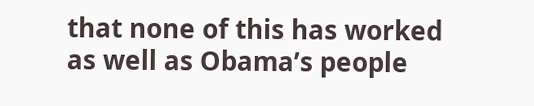that none of this has worked as well as Obama’s people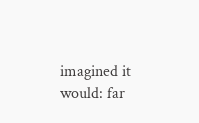imagined it would: far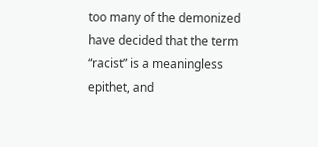too many of the demonized have decided that the term “racist” is a meaningless epithet, and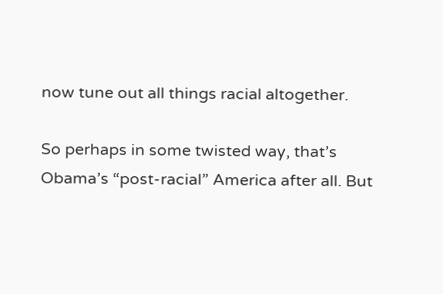now tune out all things racial altogether.

So perhaps in some twisted way, that’s Obama’s “post-racial” America after all. But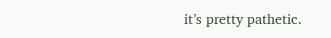it’s pretty pathetic.